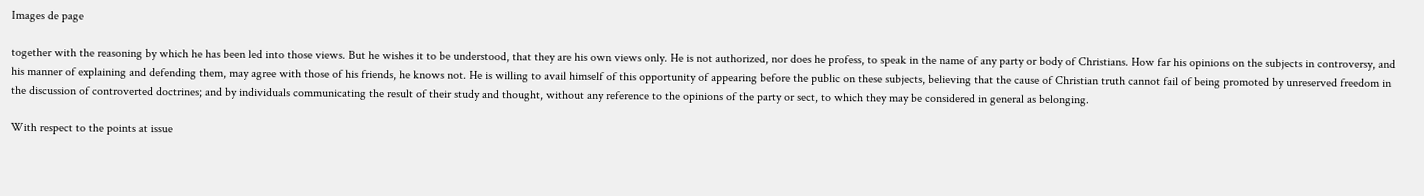Images de page

together with the reasoning by which he has been led into those views. But he wishes it to be understood, that they are his own views only. He is not authorized, nor does he profess, to speak in the name of any party or body of Christians. How far his opinions on the subjects in controversy, and his manner of explaining and defending them, may agree with those of his friends, he knows not. He is willing to avail himself of this opportunity of appearing before the public on these subjects, believing that the cause of Christian truth cannot fail of being promoted by unreserved freedom in the discussion of controverted doctrines; and by individuals communicating the result of their study and thought, without any reference to the opinions of the party or sect, to which they may be considered in general as belonging.

With respect to the points at issue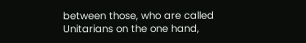between those, who are called Unitarians on the one hand,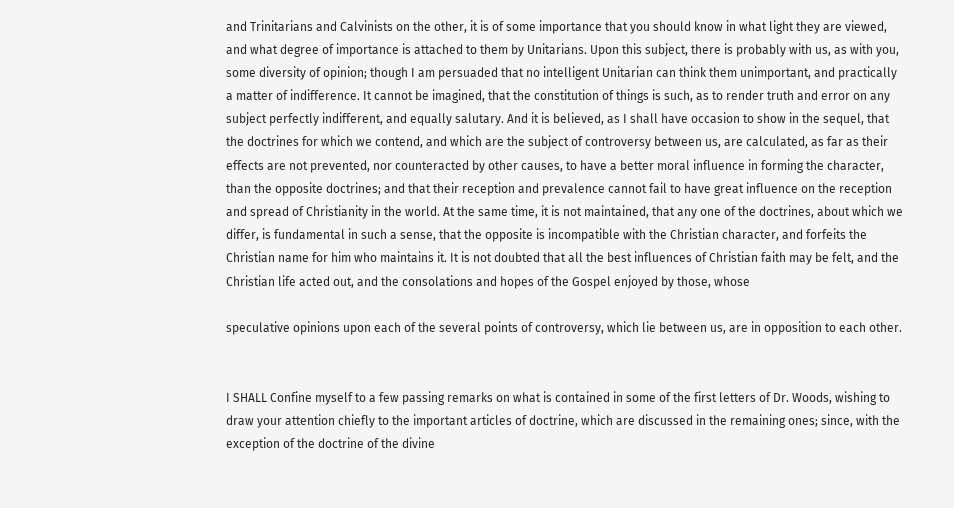and Trinitarians and Calvinists on the other, it is of some importance that you should know in what light they are viewed, and what degree of importance is attached to them by Unitarians. Upon this subject, there is probably with us, as with you, some diversity of opinion; though I am persuaded that no intelligent Unitarian can think them unimportant, and practically a matter of indifference. It cannot be imagined, that the constitution of things is such, as to render truth and error on any subject perfectly indifferent, and equally salutary. And it is believed, as I shall have occasion to show in the sequel, that the doctrines for which we contend, and which are the subject of controversy between us, are calculated, as far as their effects are not prevented, nor counteracted by other causes, to have a better moral influence in forming the character, than the opposite doctrines; and that their reception and prevalence cannot fail to have great influence on the reception and spread of Christianity in the world. At the same time, it is not maintained, that any one of the doctrines, about which we differ, is fundamental in such a sense, that the opposite is incompatible with the Christian character, and forfeits the Christian name for him who maintains it. It is not doubted that all the best influences of Christian faith may be felt, and the Christian life acted out, and the consolations and hopes of the Gospel enjoyed by those, whose

speculative opinions upon each of the several points of controversy, which lie between us, are in opposition to each other.


I SHALL Confine myself to a few passing remarks on what is contained in some of the first letters of Dr. Woods, wishing to draw your attention chiefly to the important articles of doctrine, which are discussed in the remaining ones; since, with the exception of the doctrine of the divine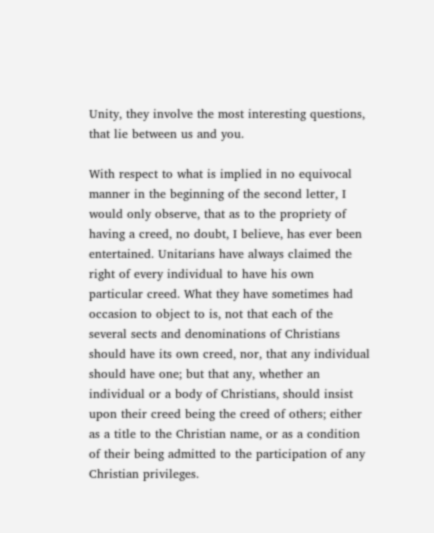Unity, they involve the most interesting questions, that lie between us and you.

With respect to what is implied in no equivocal manner in the beginning of the second letter, I would only observe, that as to the propriety of having a creed, no doubt, I believe, has ever been entertained. Unitarians have always claimed the right of every individual to have his own particular creed. What they have sometimes had occasion to object to is, not that each of the several sects and denominations of Christians should have its own creed, nor, that any individual should have one; but that any, whether an individual or a body of Christians, should insist upon their creed being the creed of others; either as a title to the Christian name, or as a condition of their being admitted to the participation of any Christian privileges.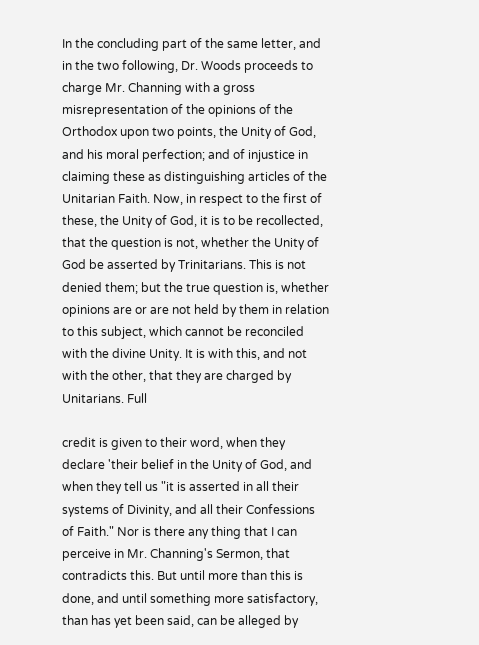In the concluding part of the same letter, and in the two following, Dr. Woods proceeds to charge Mr. Channing with a gross misrepresentation of the opinions of the Orthodox upon two points, the Unity of God, and his moral perfection; and of injustice in claiming these as distinguishing articles of the Unitarian Faith. Now, in respect to the first of these, the Unity of God, it is to be recollected, that the question is not, whether the Unity of God be asserted by Trinitarians. This is not denied them; but the true question is, whether opinions are or are not held by them in relation to this subject, which cannot be reconciled with the divine Unity. It is with this, and not with the other, that they are charged by Unitarians. Full

credit is given to their word, when they declare 'their belief in the Unity of God, and when they tell us "it is asserted in all their systems of Divinity, and all their Confessions of Faith." Nor is there any thing that I can perceive in Mr. Channing's Sermon, that contradicts this. But until more than this is done, and until something more satisfactory, than has yet been said, can be alleged by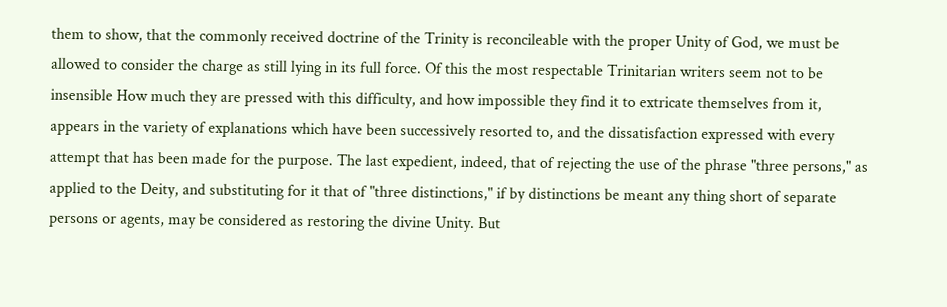them to show, that the commonly received doctrine of the Trinity is reconcileable with the proper Unity of God, we must be allowed to consider the charge as still lying in its full force. Of this the most respectable Trinitarian writers seem not to be insensible How much they are pressed with this difficulty, and how impossible they find it to extricate themselves from it, appears in the variety of explanations which have been successively resorted to, and the dissatisfaction expressed with every attempt that has been made for the purpose. The last expedient, indeed, that of rejecting the use of the phrase "three persons," as applied to the Deity, and substituting for it that of "three distinctions," if by distinctions be meant any thing short of separate persons or agents, may be considered as restoring the divine Unity. But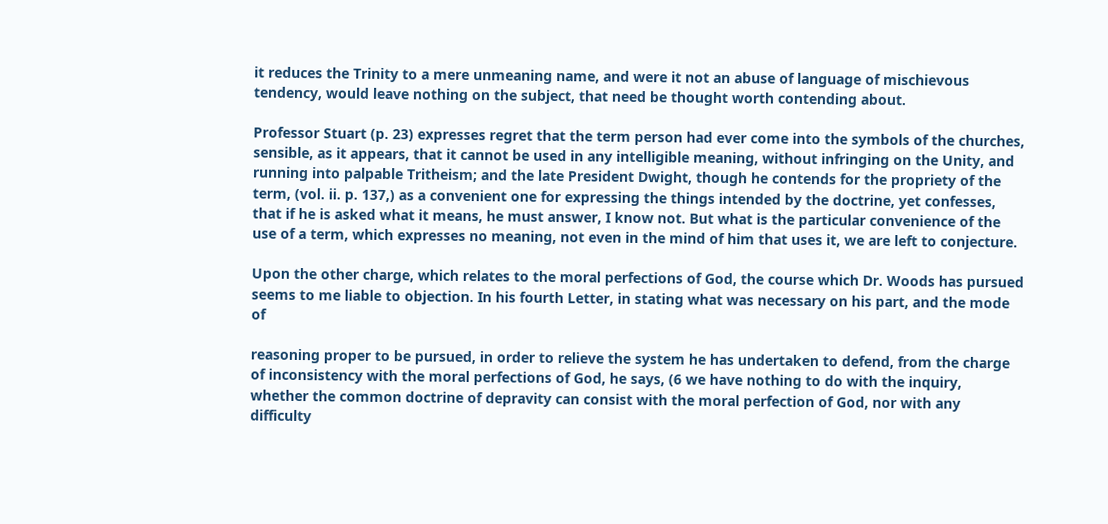it reduces the Trinity to a mere unmeaning name, and were it not an abuse of language of mischievous tendency, would leave nothing on the subject, that need be thought worth contending about.

Professor Stuart (p. 23) expresses regret that the term person had ever come into the symbols of the churches, sensible, as it appears, that it cannot be used in any intelligible meaning, without infringing on the Unity, and running into palpable Tritheism; and the late President Dwight, though he contends for the propriety of the term, (vol. ii. p. 137,) as a convenient one for expressing the things intended by the doctrine, yet confesses, that if he is asked what it means, he must answer, I know not. But what is the particular convenience of the use of a term, which expresses no meaning, not even in the mind of him that uses it, we are left to conjecture.

Upon the other charge, which relates to the moral perfections of God, the course which Dr. Woods has pursued seems to me liable to objection. In his fourth Letter, in stating what was necessary on his part, and the mode of

reasoning proper to be pursued, in order to relieve the system he has undertaken to defend, from the charge of inconsistency with the moral perfections of God, he says, (6 we have nothing to do with the inquiry, whether the common doctrine of depravity can consist with the moral perfection of God, nor with any difficulty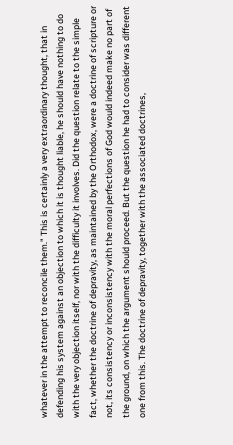whatever in the attempt to reconcile them." This is certainly a very extraordinary thought, that in defending his system against an objection to which it is thought liable, he should have nothing to do with the very objection itself, nor with the difficulty it involves. Did the question relate to the simple fact, whether the doctrine of depravity, as maintained by the Orthodox, were a doctrine of scripture or not, its consistency or inconsistency with the moral perfections of God would indeed make no part of the ground, on which the argument should proceed. But the question he had to consider was different one from this. The doctrine of depravity, together with the associated doctrines,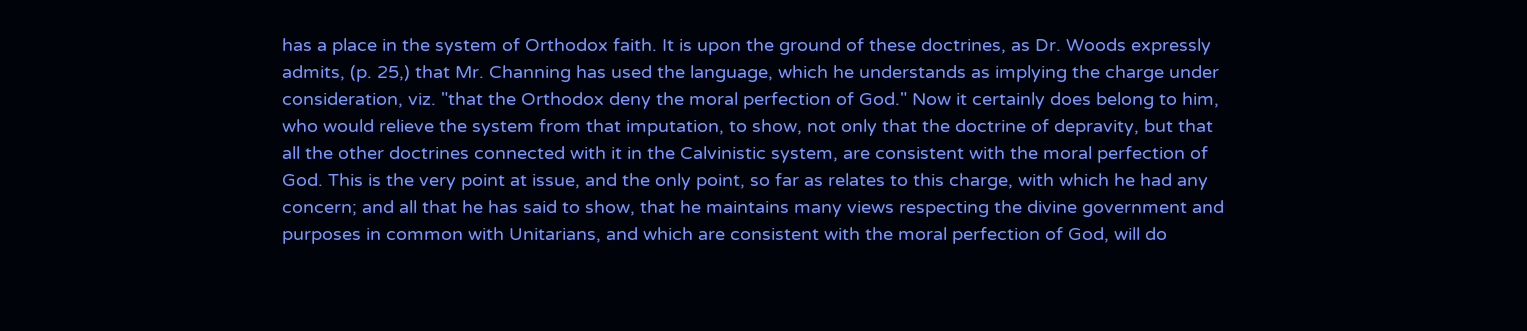has a place in the system of Orthodox faith. It is upon the ground of these doctrines, as Dr. Woods expressly admits, (p. 25,) that Mr. Channing has used the language, which he understands as implying the charge under consideration, viz. "that the Orthodox deny the moral perfection of God." Now it certainly does belong to him, who would relieve the system from that imputation, to show, not only that the doctrine of depravity, but that all the other doctrines connected with it in the Calvinistic system, are consistent with the moral perfection of God. This is the very point at issue, and the only point, so far as relates to this charge, with which he had any concern; and all that he has said to show, that he maintains many views respecting the divine government and purposes in common with Unitarians, and which are consistent with the moral perfection of God, will do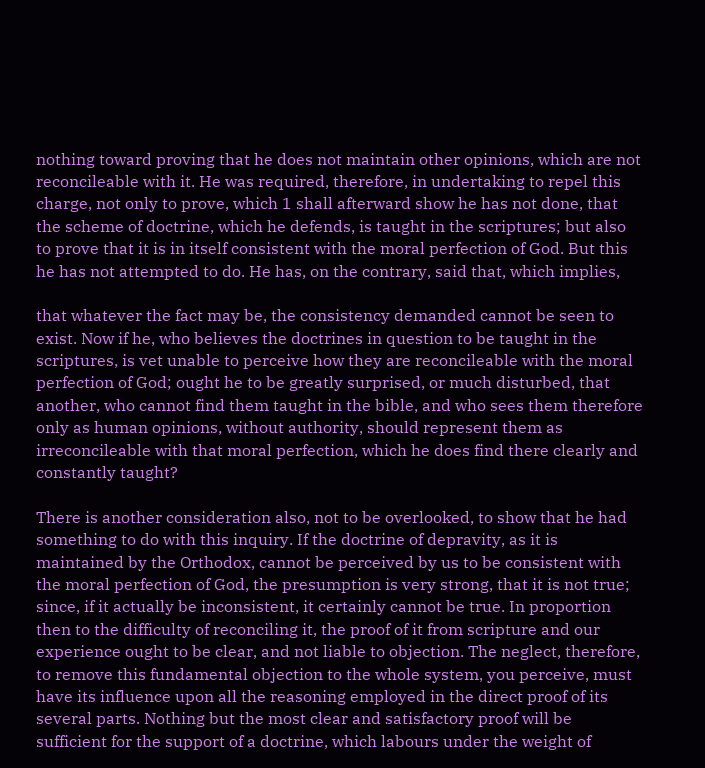nothing toward proving that he does not maintain other opinions, which are not reconcileable with it. He was required, therefore, in undertaking to repel this charge, not only to prove, which 1 shall afterward show he has not done, that the scheme of doctrine, which he defends, is taught in the scriptures; but also to prove that it is in itself consistent with the moral perfection of God. But this he has not attempted to do. He has, on the contrary, said that, which implies,

that whatever the fact may be, the consistency demanded cannot be seen to exist. Now if he, who believes the doctrines in question to be taught in the scriptures, is vet unable to perceive how they are reconcileable with the moral perfection of God; ought he to be greatly surprised, or much disturbed, that another, who cannot find them taught in the bible, and who sees them therefore only as human opinions, without authority, should represent them as irreconcileable with that moral perfection, which he does find there clearly and constantly taught?

There is another consideration also, not to be overlooked, to show that he had something to do with this inquiry. If the doctrine of depravity, as it is maintained by the Orthodox, cannot be perceived by us to be consistent with the moral perfection of God, the presumption is very strong, that it is not true; since, if it actually be inconsistent, it certainly cannot be true. In proportion then to the difficulty of reconciling it, the proof of it from scripture and our experience ought to be clear, and not liable to objection. The neglect, therefore, to remove this fundamental objection to the whole system, you perceive, must have its influence upon all the reasoning employed in the direct proof of its several parts. Nothing but the most clear and satisfactory proof will be sufficient for the support of a doctrine, which labours under the weight of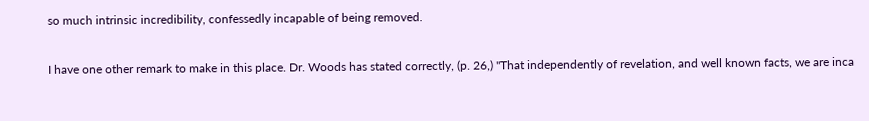so much intrinsic incredibility, confessedly incapable of being removed.

I have one other remark to make in this place. Dr. Woods has stated correctly, (p. 26,) "That independently of revelation, and well known facts, we are inca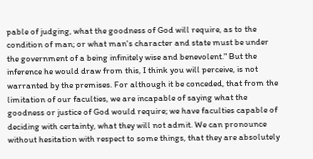pable of judging, what the goodness of God will require, as to the condition of man; or what man's character and state must be under the government of a being infinitely wise and benevolent." But the inference he would draw from this, I think you will perceive, is not warranted by the premises. For although it be conceded, that from the limitation of our faculties, we are incapable of saying what the goodness or justice of God would require; we have faculties capable of deciding with certainty, what they will not admit. We can pronounce without hesitation with respect to some things, that they are absolutely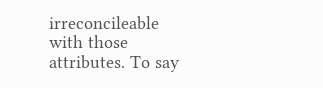irreconcileable with those attributes. To say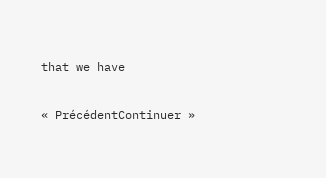that we have

« PrécédentContinuer »